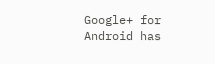Google+ for Android has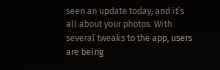seen an update today, and it’s all about your photos. With several tweaks to the app, users are being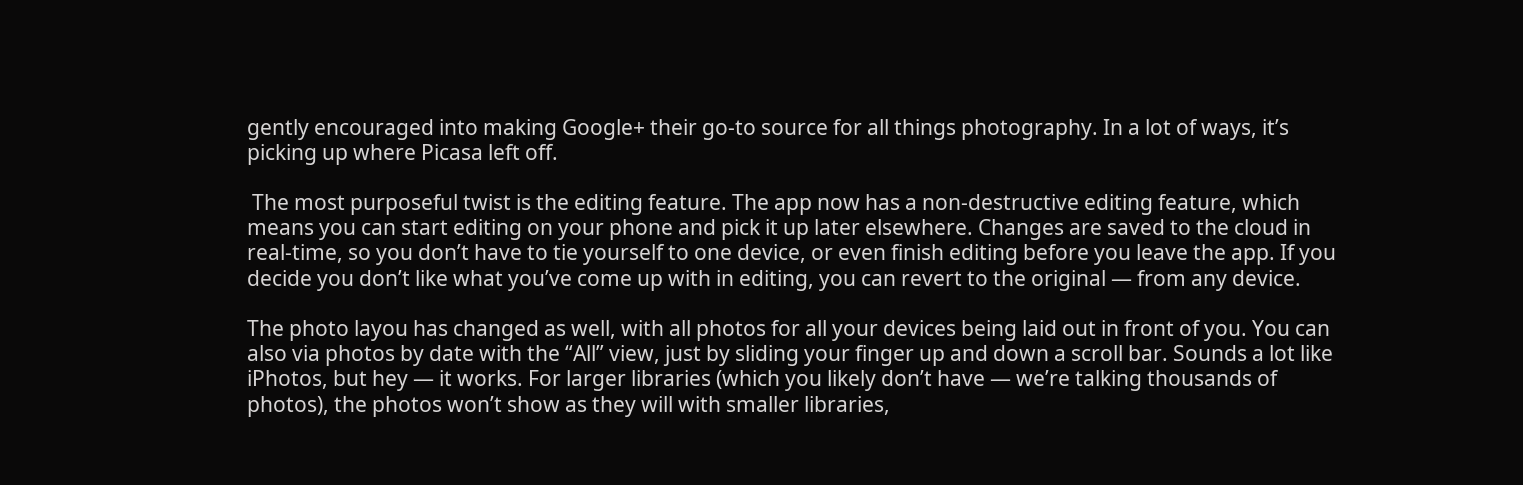gently encouraged into making Google+ their go-to source for all things photography. In a lot of ways, it’s picking up where Picasa left off.

 The most purposeful twist is the editing feature. The app now has a non-destructive editing feature, which means you can start editing on your phone and pick it up later elsewhere. Changes are saved to the cloud in real-time, so you don’t have to tie yourself to one device, or even finish editing before you leave the app. If you decide you don’t like what you’ve come up with in editing, you can revert to the original — from any device.

The photo layou has changed as well, with all photos for all your devices being laid out in front of you. You can also via photos by date with the “All” view, just by sliding your finger up and down a scroll bar. Sounds a lot like iPhotos, but hey — it works. For larger libraries (which you likely don’t have — we’re talking thousands of photos), the photos won’t show as they will with smaller libraries,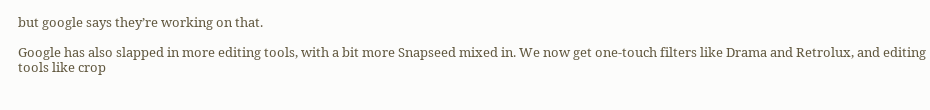but google says they’re working on that.

Google has also slapped in more editing tools, with a bit more Snapseed mixed in. We now get one-touch filters like Drama and Retrolux, and editing tools like crop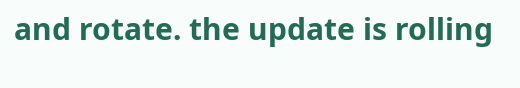and rotate. the update is rolling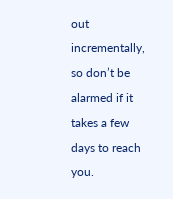out incrementally, so don’t be alarmed if it takes a few days to reach you.